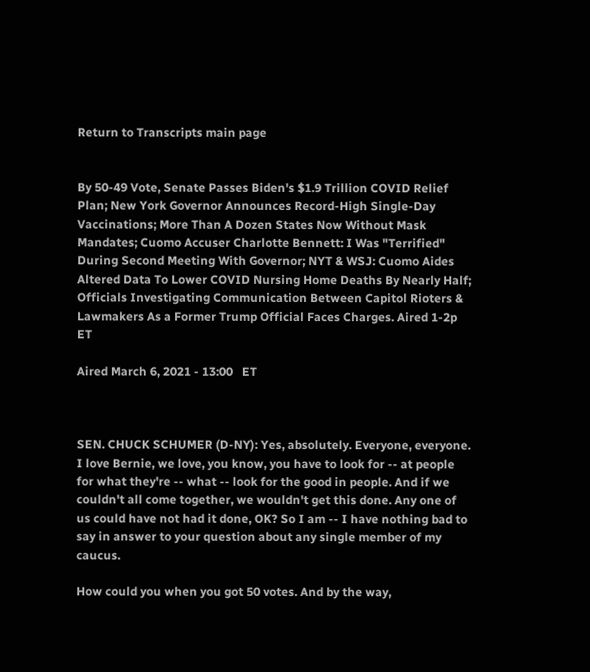Return to Transcripts main page


By 50-49 Vote, Senate Passes Biden's $1.9 Trillion COVID Relief Plan; New York Governor Announces Record-High Single-Day Vaccinations; More Than A Dozen States Now Without Mask Mandates; Cuomo Accuser Charlotte Bennett: I Was "Terrified" During Second Meeting With Governor; NYT & WSJ: Cuomo Aides Altered Data To Lower COVID Nursing Home Deaths By Nearly Half; Officials Investigating Communication Between Capitol Rioters & Lawmakers As a Former Trump Official Faces Charges. Aired 1-2p ET

Aired March 6, 2021 - 13:00   ET



SEN. CHUCK SCHUMER (D-NY): Yes, absolutely. Everyone, everyone. I love Bernie, we love, you know, you have to look for -- at people for what they're -- what -- look for the good in people. And if we couldn't all come together, we wouldn't get this done. Any one of us could have not had it done, OK? So I am -- I have nothing bad to say in answer to your question about any single member of my caucus.

How could you when you got 50 votes. And by the way,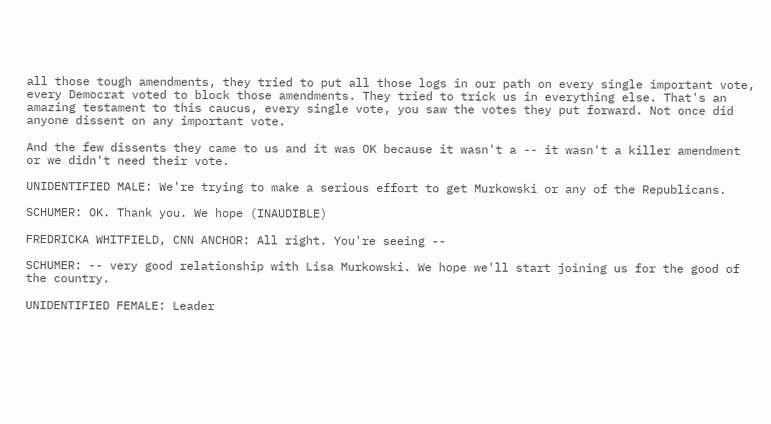all those tough amendments, they tried to put all those logs in our path on every single important vote, every Democrat voted to block those amendments. They tried to trick us in everything else. That's an amazing testament to this caucus, every single vote, you saw the votes they put forward. Not once did anyone dissent on any important vote.

And the few dissents they came to us and it was OK because it wasn't a -- it wasn't a killer amendment or we didn't need their vote.

UNIDENTIFIED MALE: We're trying to make a serious effort to get Murkowski or any of the Republicans.

SCHUMER: OK. Thank you. We hope (INAUDIBLE)

FREDRICKA WHITFIELD, CNN ANCHOR: All right. You're seeing --

SCHUMER: -- very good relationship with Lisa Murkowski. We hope we'll start joining us for the good of the country.

UNIDENTIFIED FEMALE: Leader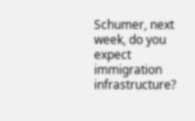Schumer, next week, do you expect immigration infrastructure?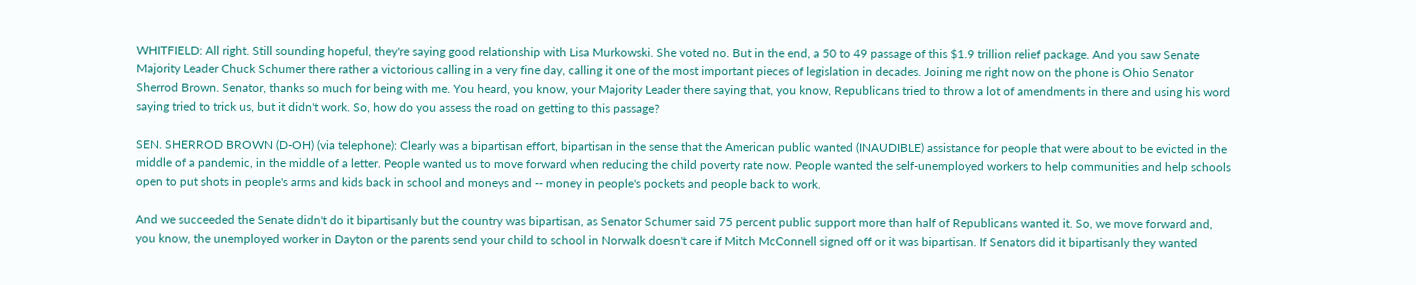WHITFIELD: All right. Still sounding hopeful, they're saying good relationship with Lisa Murkowski. She voted no. But in the end, a 50 to 49 passage of this $1.9 trillion relief package. And you saw Senate Majority Leader Chuck Schumer there rather a victorious calling in a very fine day, calling it one of the most important pieces of legislation in decades. Joining me right now on the phone is Ohio Senator Sherrod Brown. Senator, thanks so much for being with me. You heard, you know, your Majority Leader there saying that, you know, Republicans tried to throw a lot of amendments in there and using his word saying tried to trick us, but it didn't work. So, how do you assess the road on getting to this passage?

SEN. SHERROD BROWN (D-OH) (via telephone): Clearly was a bipartisan effort, bipartisan in the sense that the American public wanted (INAUDIBLE) assistance for people that were about to be evicted in the middle of a pandemic, in the middle of a letter. People wanted us to move forward when reducing the child poverty rate now. People wanted the self-unemployed workers to help communities and help schools open to put shots in people's arms and kids back in school and moneys and -- money in people's pockets and people back to work.

And we succeeded the Senate didn't do it bipartisanly but the country was bipartisan, as Senator Schumer said 75 percent public support more than half of Republicans wanted it. So, we move forward and, you know, the unemployed worker in Dayton or the parents send your child to school in Norwalk doesn't care if Mitch McConnell signed off or it was bipartisan. If Senators did it bipartisanly they wanted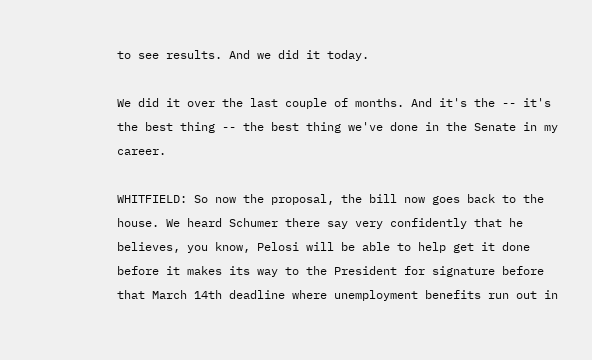to see results. And we did it today.

We did it over the last couple of months. And it's the -- it's the best thing -- the best thing we've done in the Senate in my career.

WHITFIELD: So now the proposal, the bill now goes back to the house. We heard Schumer there say very confidently that he believes, you know, Pelosi will be able to help get it done before it makes its way to the President for signature before that March 14th deadline where unemployment benefits run out in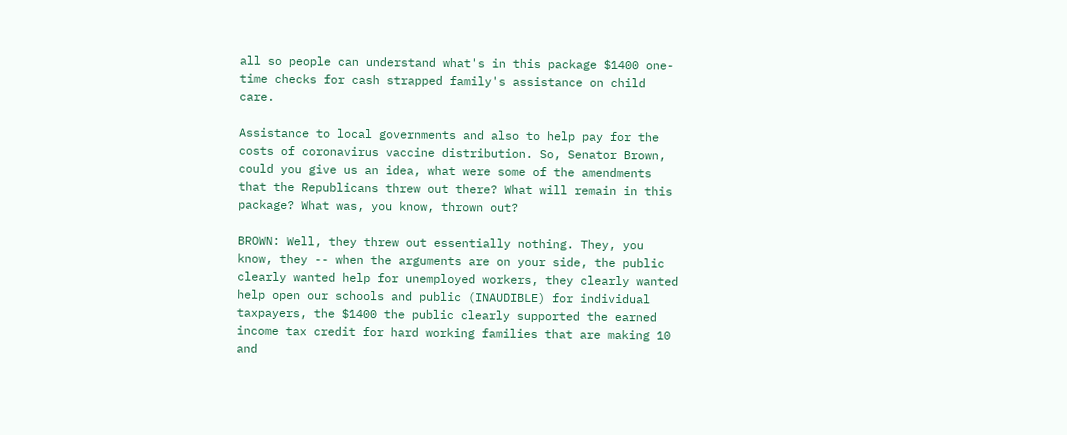all so people can understand what's in this package $1400 one-time checks for cash strapped family's assistance on child care.

Assistance to local governments and also to help pay for the costs of coronavirus vaccine distribution. So, Senator Brown, could you give us an idea, what were some of the amendments that the Republicans threw out there? What will remain in this package? What was, you know, thrown out?

BROWN: Well, they threw out essentially nothing. They, you know, they -- when the arguments are on your side, the public clearly wanted help for unemployed workers, they clearly wanted help open our schools and public (INAUDIBLE) for individual taxpayers, the $1400 the public clearly supported the earned income tax credit for hard working families that are making 10 and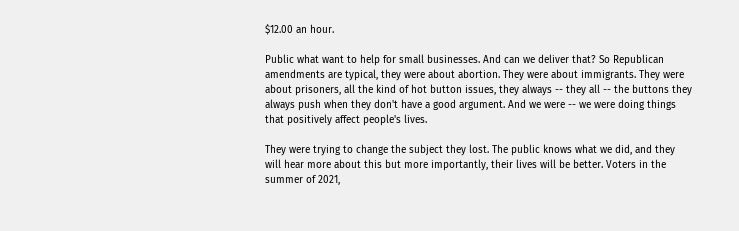$12.00 an hour.

Public what want to help for small businesses. And can we deliver that? So Republican amendments are typical, they were about abortion. They were about immigrants. They were about prisoners, all the kind of hot button issues, they always -- they all -- the buttons they always push when they don't have a good argument. And we were -- we were doing things that positively affect people's lives.

They were trying to change the subject they lost. The public knows what we did, and they will hear more about this but more importantly, their lives will be better. Voters in the summer of 2021,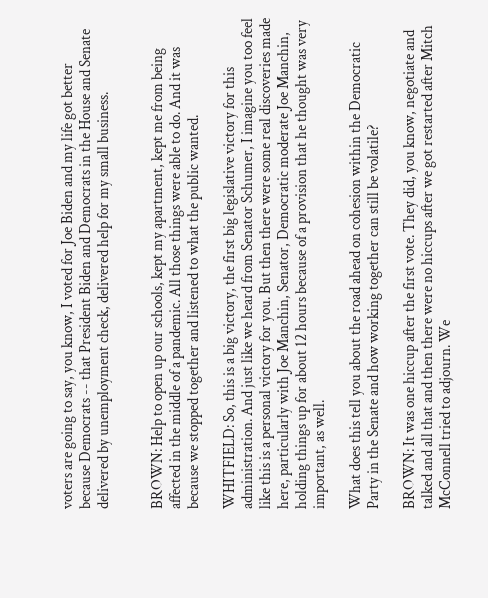voters are going to say, you know, I voted for Joe Biden and my life got better because Democrats -- that President Biden and Democrats in the House and Senate delivered by unemployment check, delivered help for my small business.


BROWN: Help to open up our schools, kept my apartment, kept me from being affected in the middle of a pandemic. All those things were able to do. And it was because we stopped together and listened to what the public wanted.

WHITFIELD: So, this is a big victory, the first big legislative victory for this administration. And just like we heard from Senator Schumer, I imagine you too feel like this is a personal victory for you. But then there were some real discoveries made here, particularly with Joe Manchin, Senator, Democratic moderate Joe Manchin, holding things up for about 12 hours because of a provision that he thought was very important, as well.

What does this tell you about the road ahead on cohesion within the Democratic Party in the Senate and how working together can still be volatile?

BROWN: It was one hiccup after the first vote. They did, you know, negotiate and talked and all that and then there were no hiccups after we got restarted after Mitch McConnell tried to adjourn. We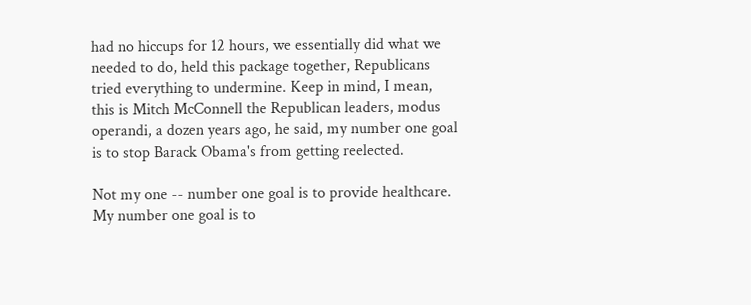had no hiccups for 12 hours, we essentially did what we needed to do, held this package together, Republicans tried everything to undermine. Keep in mind, I mean, this is Mitch McConnell the Republican leaders, modus operandi, a dozen years ago, he said, my number one goal is to stop Barack Obama's from getting reelected.

Not my one -- number one goal is to provide healthcare. My number one goal is to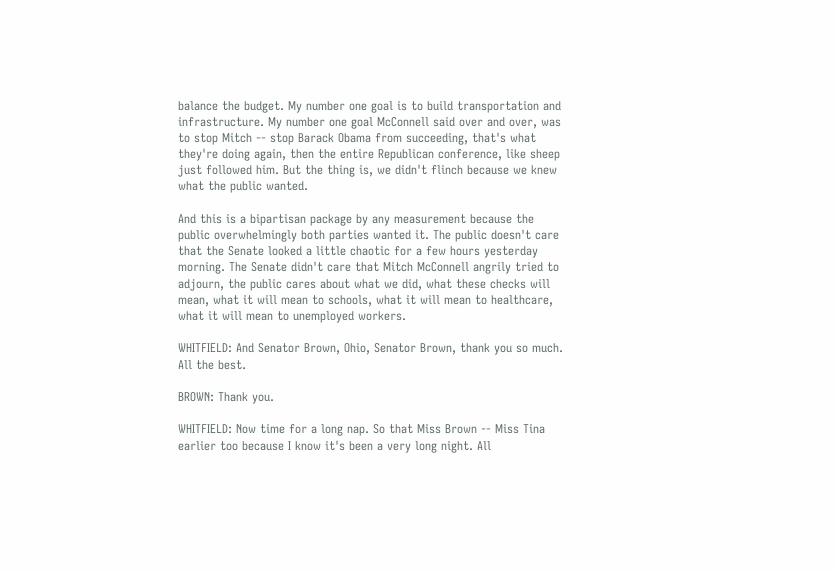balance the budget. My number one goal is to build transportation and infrastructure. My number one goal McConnell said over and over, was to stop Mitch -- stop Barack Obama from succeeding, that's what they're doing again, then the entire Republican conference, like sheep just followed him. But the thing is, we didn't flinch because we knew what the public wanted.

And this is a bipartisan package by any measurement because the public overwhelmingly both parties wanted it. The public doesn't care that the Senate looked a little chaotic for a few hours yesterday morning. The Senate didn't care that Mitch McConnell angrily tried to adjourn, the public cares about what we did, what these checks will mean, what it will mean to schools, what it will mean to healthcare, what it will mean to unemployed workers.

WHITFIELD: And Senator Brown, Ohio, Senator Brown, thank you so much. All the best.

BROWN: Thank you.

WHITFIELD: Now time for a long nap. So that Miss Brown -- Miss Tina earlier too because I know it's been a very long night. All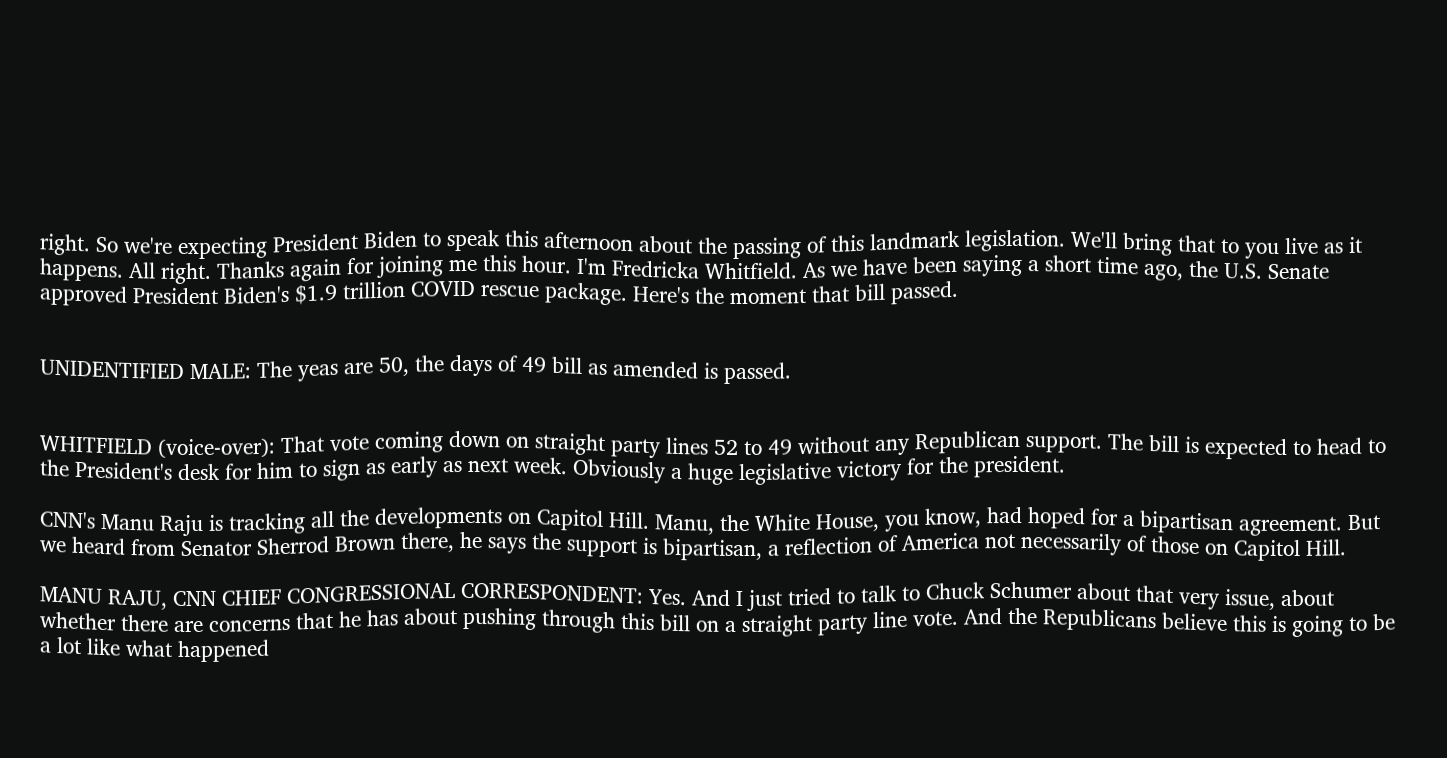right. So we're expecting President Biden to speak this afternoon about the passing of this landmark legislation. We'll bring that to you live as it happens. All right. Thanks again for joining me this hour. I'm Fredricka Whitfield. As we have been saying a short time ago, the U.S. Senate approved President Biden's $1.9 trillion COVID rescue package. Here's the moment that bill passed.


UNIDENTIFIED MALE: The yeas are 50, the days of 49 bill as amended is passed.


WHITFIELD (voice-over): That vote coming down on straight party lines 52 to 49 without any Republican support. The bill is expected to head to the President's desk for him to sign as early as next week. Obviously a huge legislative victory for the president.

CNN's Manu Raju is tracking all the developments on Capitol Hill. Manu, the White House, you know, had hoped for a bipartisan agreement. But we heard from Senator Sherrod Brown there, he says the support is bipartisan, a reflection of America not necessarily of those on Capitol Hill.

MANU RAJU, CNN CHIEF CONGRESSIONAL CORRESPONDENT: Yes. And I just tried to talk to Chuck Schumer about that very issue, about whether there are concerns that he has about pushing through this bill on a straight party line vote. And the Republicans believe this is going to be a lot like what happened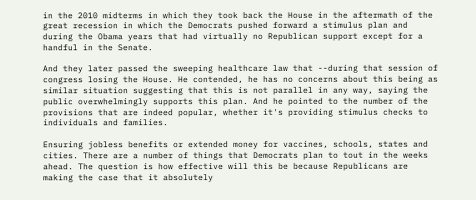in the 2010 midterms in which they took back the House in the aftermath of the great recession in which the Democrats pushed forward a stimulus plan and during the Obama years that had virtually no Republican support except for a handful in the Senate.

And they later passed the sweeping healthcare law that --during that session of congress losing the House. He contended, he has no concerns about this being as similar situation suggesting that this is not parallel in any way, saying the public overwhelmingly supports this plan. And he pointed to the number of the provisions that are indeed popular, whether it's providing stimulus checks to individuals and families.

Ensuring jobless benefits or extended money for vaccines, schools, states and cities. There are a number of things that Democrats plan to tout in the weeks ahead. The question is how effective will this be because Republicans are making the case that it absolutely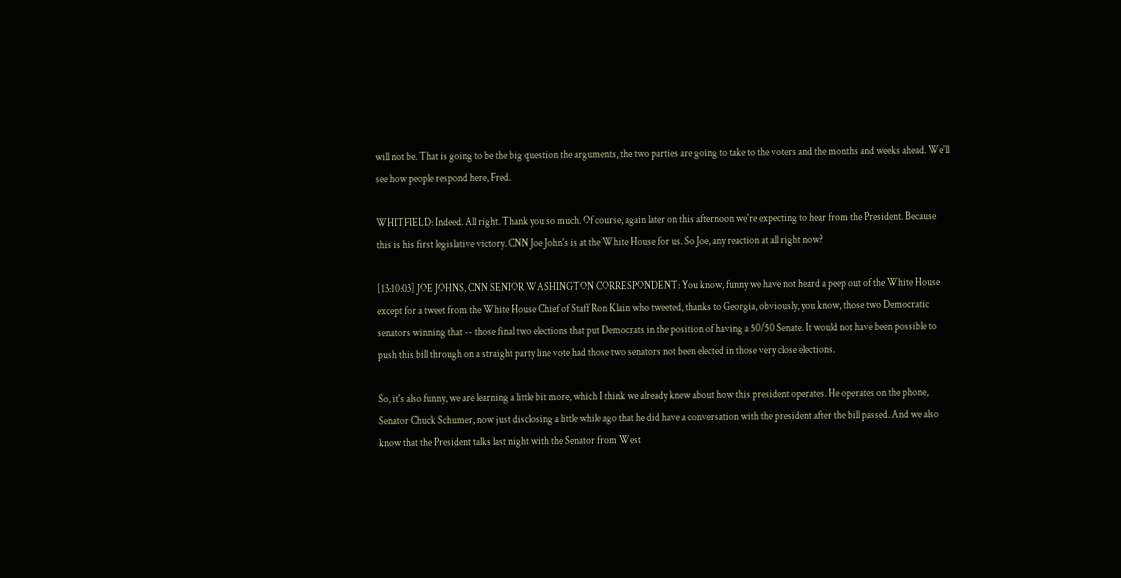will not be. That is going to be the big question the arguments, the two parties are going to take to the voters and the months and weeks ahead. We'll see how people respond here, Fred.

WHITFIELD: Indeed. All right. Thank you so much. Of course, again later on this afternoon we're expecting to hear from the President. Because this is his first legislative victory. CNN Joe John's is at the White House for us. So Joe, any reaction at all right now?

[13:10:03] JOE JOHNS, CNN SENIOR WASHINGTON CORRESPONDENT: You know, funny we have not heard a peep out of the White House except for a tweet from the White House Chief of Staff Ron Klain who tweeted, thanks to Georgia, obviously, you know, those two Democratic senators winning that -- those final two elections that put Democrats in the position of having a 50/50 Senate. It would not have been possible to push this bill through on a straight party line vote had those two senators not been elected in those very close elections.

So, it's also funny, we are learning a little bit more, which I think we already knew about how this president operates. He operates on the phone, Senator Chuck Schumer, now just disclosing a little while ago that he did have a conversation with the president after the bill passed. And we also know that the President talks last night with the Senator from West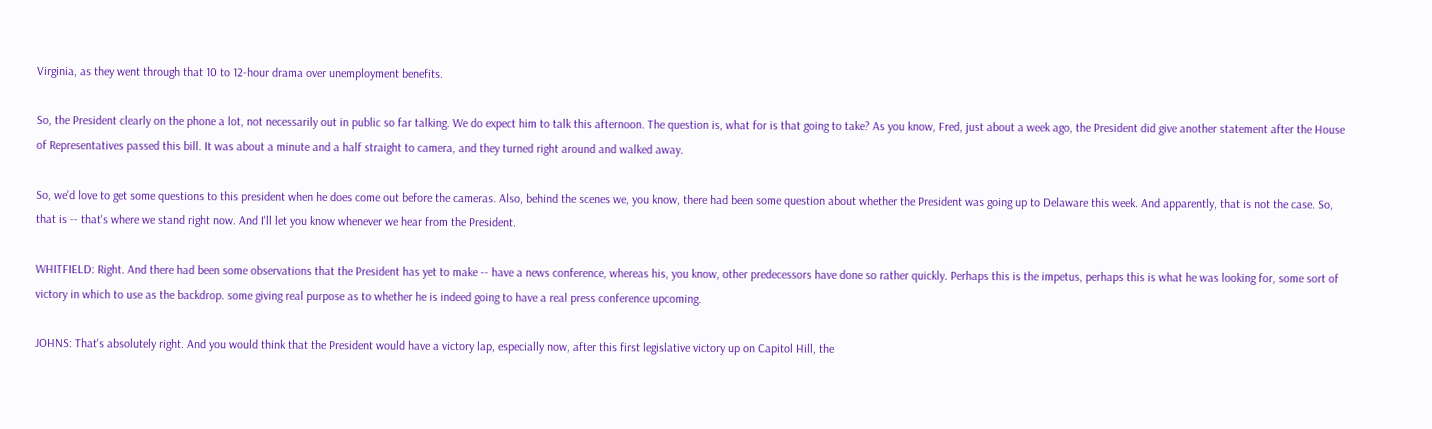Virginia, as they went through that 10 to 12-hour drama over unemployment benefits.

So, the President clearly on the phone a lot, not necessarily out in public so far talking. We do expect him to talk this afternoon. The question is, what for is that going to take? As you know, Fred, just about a week ago, the President did give another statement after the House of Representatives passed this bill. It was about a minute and a half straight to camera, and they turned right around and walked away.

So, we'd love to get some questions to this president when he does come out before the cameras. Also, behind the scenes we, you know, there had been some question about whether the President was going up to Delaware this week. And apparently, that is not the case. So, that is -- that's where we stand right now. And I'll let you know whenever we hear from the President.

WHITFIELD: Right. And there had been some observations that the President has yet to make -- have a news conference, whereas his, you know, other predecessors have done so rather quickly. Perhaps this is the impetus, perhaps this is what he was looking for, some sort of victory in which to use as the backdrop. some giving real purpose as to whether he is indeed going to have a real press conference upcoming.

JOHNS: That's absolutely right. And you would think that the President would have a victory lap, especially now, after this first legislative victory up on Capitol Hill, the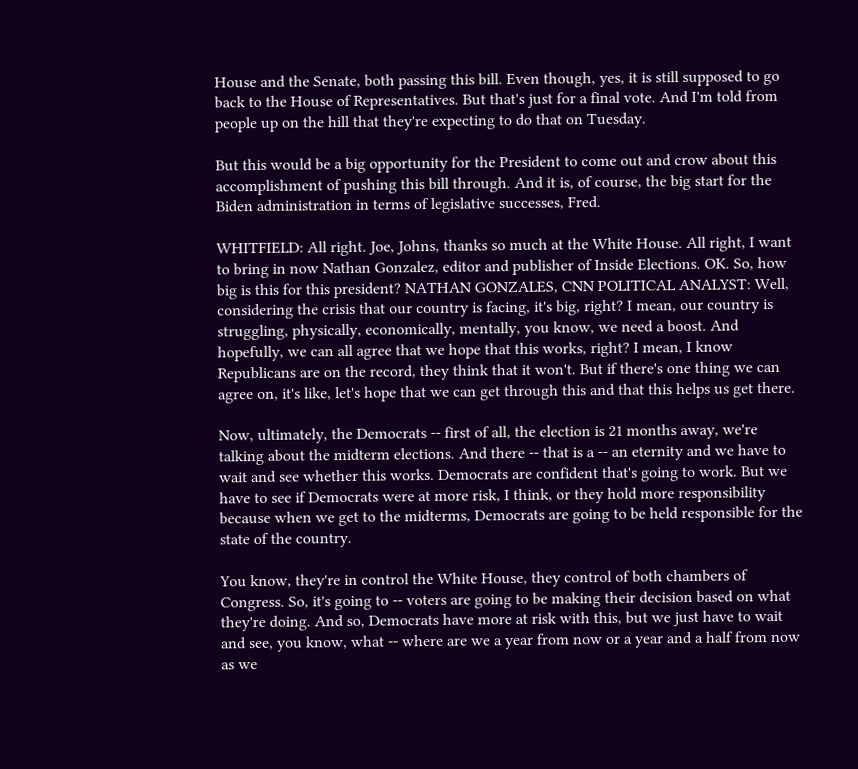House and the Senate, both passing this bill. Even though, yes, it is still supposed to go back to the House of Representatives. But that's just for a final vote. And I'm told from people up on the hill that they're expecting to do that on Tuesday.

But this would be a big opportunity for the President to come out and crow about this accomplishment of pushing this bill through. And it is, of course, the big start for the Biden administration in terms of legislative successes, Fred.

WHITFIELD: All right. Joe, Johns, thanks so much at the White House. All right, I want to bring in now Nathan Gonzalez, editor and publisher of Inside Elections. OK. So, how big is this for this president? NATHAN GONZALES, CNN POLITICAL ANALYST: Well, considering the crisis that our country is facing, it's big, right? I mean, our country is struggling, physically, economically, mentally, you know, we need a boost. And hopefully, we can all agree that we hope that this works, right? I mean, I know Republicans are on the record, they think that it won't. But if there's one thing we can agree on, it's like, let's hope that we can get through this and that this helps us get there.

Now, ultimately, the Democrats -- first of all, the election is 21 months away, we're talking about the midterm elections. And there -- that is a -- an eternity and we have to wait and see whether this works. Democrats are confident that's going to work. But we have to see if Democrats were at more risk, I think, or they hold more responsibility because when we get to the midterms, Democrats are going to be held responsible for the state of the country.

You know, they're in control the White House, they control of both chambers of Congress. So, it's going to -- voters are going to be making their decision based on what they're doing. And so, Democrats have more at risk with this, but we just have to wait and see, you know, what -- where are we a year from now or a year and a half from now as we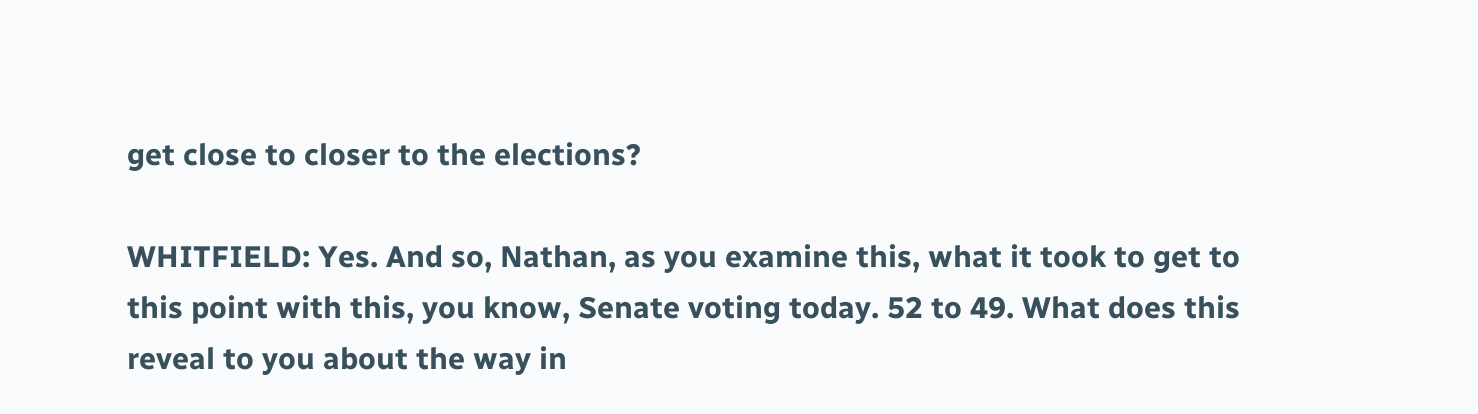get close to closer to the elections?

WHITFIELD: Yes. And so, Nathan, as you examine this, what it took to get to this point with this, you know, Senate voting today. 52 to 49. What does this reveal to you about the way in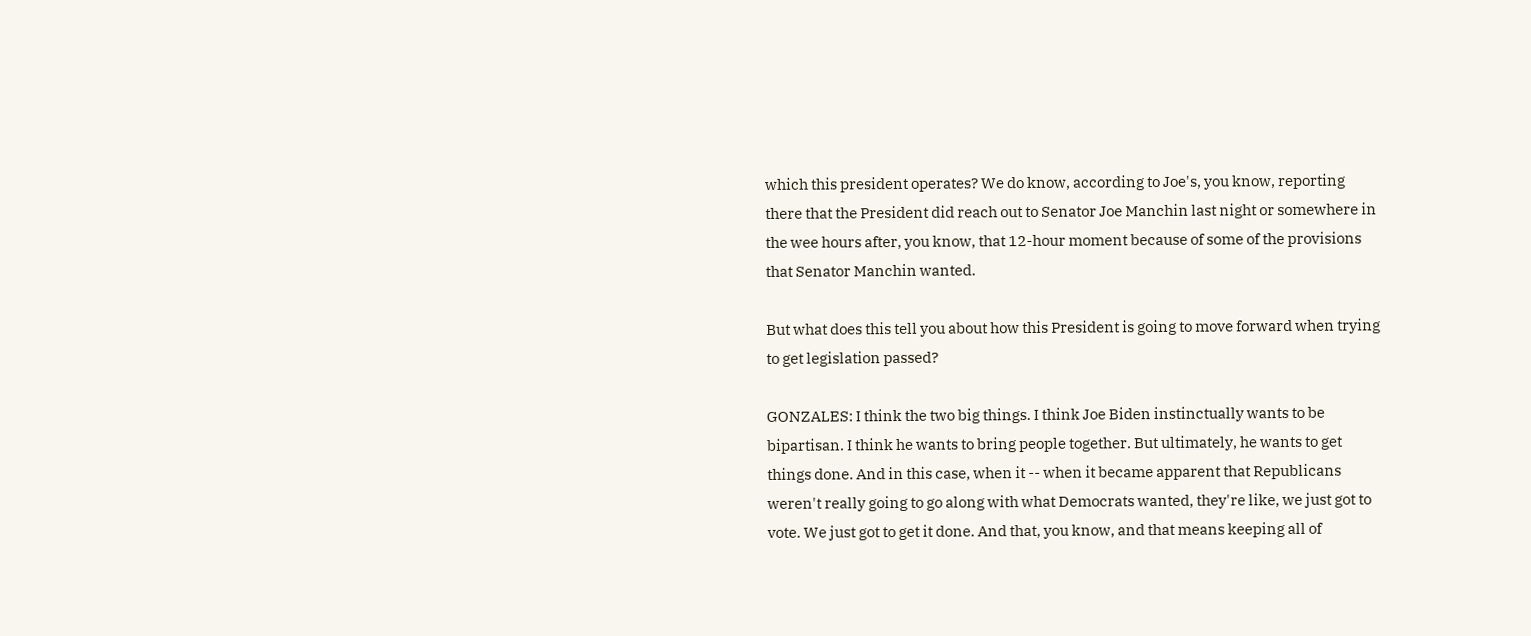which this president operates? We do know, according to Joe's, you know, reporting there that the President did reach out to Senator Joe Manchin last night or somewhere in the wee hours after, you know, that 12-hour moment because of some of the provisions that Senator Manchin wanted.

But what does this tell you about how this President is going to move forward when trying to get legislation passed?

GONZALES: I think the two big things. I think Joe Biden instinctually wants to be bipartisan. I think he wants to bring people together. But ultimately, he wants to get things done. And in this case, when it -- when it became apparent that Republicans weren't really going to go along with what Democrats wanted, they're like, we just got to vote. We just got to get it done. And that, you know, and that means keeping all of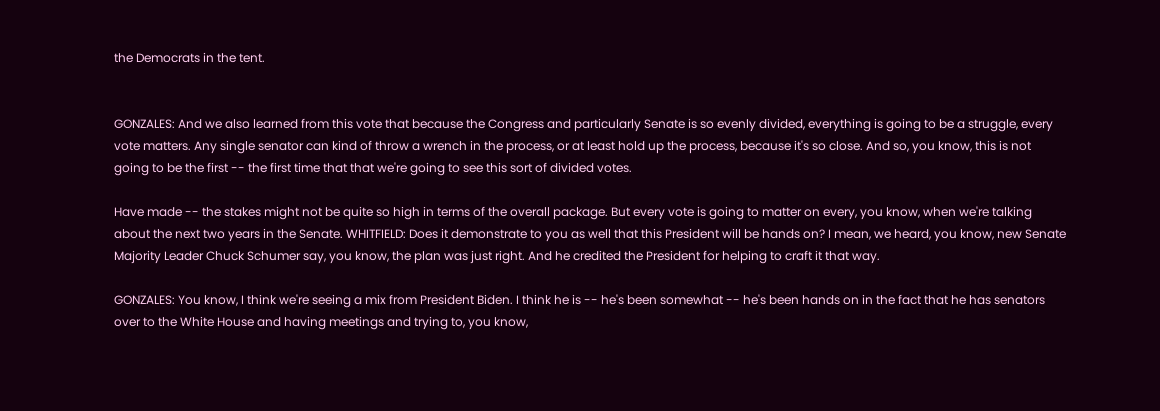the Democrats in the tent.


GONZALES: And we also learned from this vote that because the Congress and particularly Senate is so evenly divided, everything is going to be a struggle, every vote matters. Any single senator can kind of throw a wrench in the process, or at least hold up the process, because it's so close. And so, you know, this is not going to be the first -- the first time that that we're going to see this sort of divided votes.

Have made -- the stakes might not be quite so high in terms of the overall package. But every vote is going to matter on every, you know, when we're talking about the next two years in the Senate. WHITFIELD: Does it demonstrate to you as well that this President will be hands on? I mean, we heard, you know, new Senate Majority Leader Chuck Schumer say, you know, the plan was just right. And he credited the President for helping to craft it that way.

GONZALES: You know, I think we're seeing a mix from President Biden. I think he is -- he's been somewhat -- he's been hands on in the fact that he has senators over to the White House and having meetings and trying to, you know,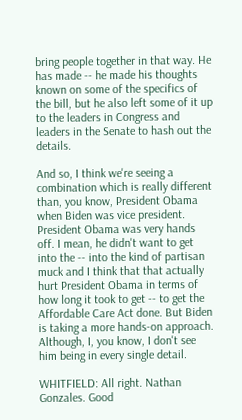bring people together in that way. He has made -- he made his thoughts known on some of the specifics of the bill, but he also left some of it up to the leaders in Congress and leaders in the Senate to hash out the details.

And so, I think we're seeing a combination which is really different than, you know, President Obama when Biden was vice president. President Obama was very hands off. I mean, he didn't want to get into the -- into the kind of partisan muck and I think that that actually hurt President Obama in terms of how long it took to get -- to get the Affordable Care Act done. But Biden is taking a more hands-on approach. Although, I, you know, I don't see him being in every single detail.

WHITFIELD: All right. Nathan Gonzales. Good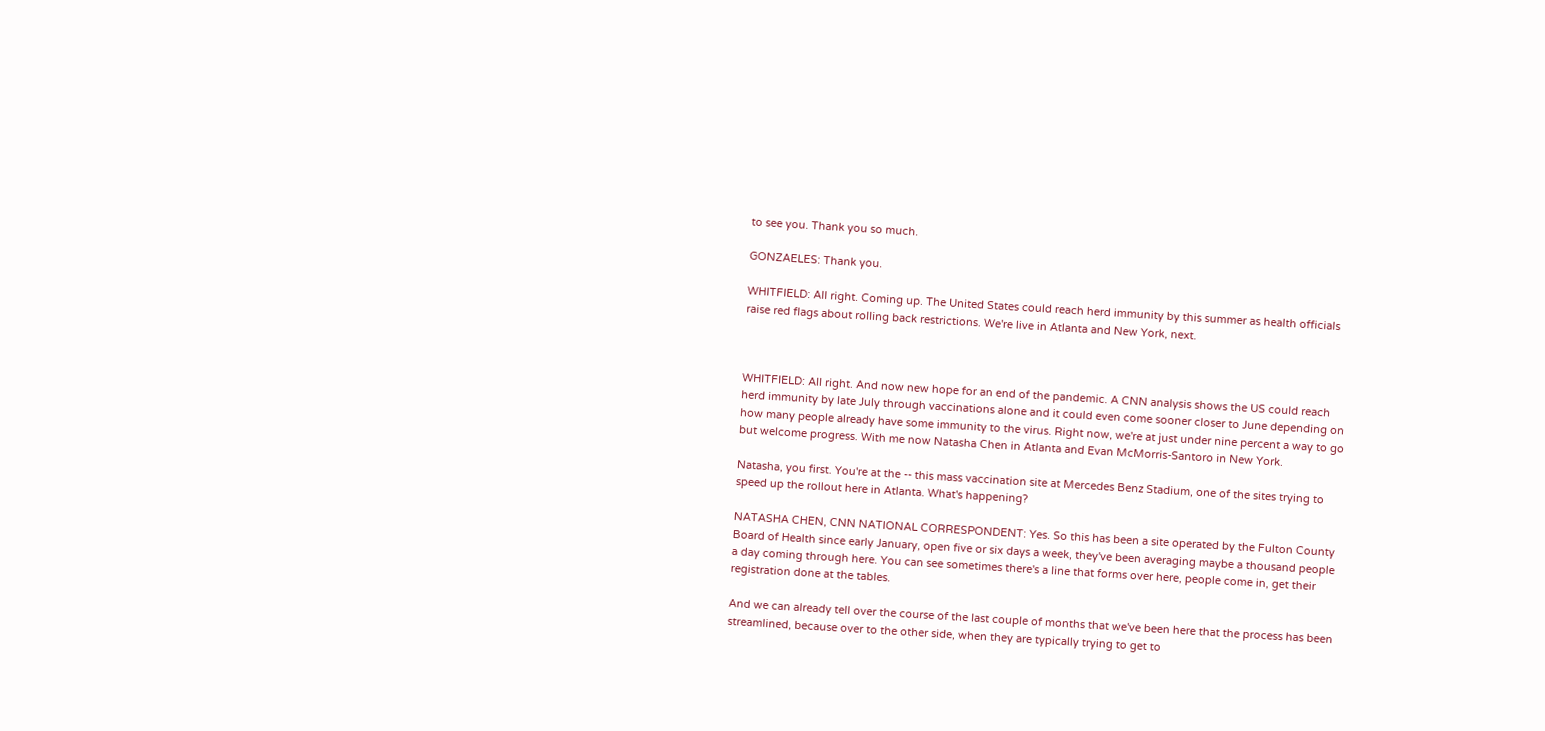to see you. Thank you so much.

GONZAELES: Thank you.

WHITFIELD: All right. Coming up. The United States could reach herd immunity by this summer as health officials raise red flags about rolling back restrictions. We're live in Atlanta and New York, next.



WHITFIELD: All right. And now new hope for an end of the pandemic. A CNN analysis shows the US could reach herd immunity by late July through vaccinations alone and it could even come sooner closer to June depending on how many people already have some immunity to the virus. Right now, we're at just under nine percent a way to go but welcome progress. With me now Natasha Chen in Atlanta and Evan McMorris-Santoro in New York.

Natasha, you first. You're at the -- this mass vaccination site at Mercedes Benz Stadium, one of the sites trying to speed up the rollout here in Atlanta. What's happening?

NATASHA CHEN, CNN NATIONAL CORRESPONDENT: Yes. So this has been a site operated by the Fulton County Board of Health since early January, open five or six days a week, they've been averaging maybe a thousand people a day coming through here. You can see sometimes there's a line that forms over here, people come in, get their registration done at the tables.

And we can already tell over the course of the last couple of months that we've been here that the process has been streamlined, because over to the other side, when they are typically trying to get to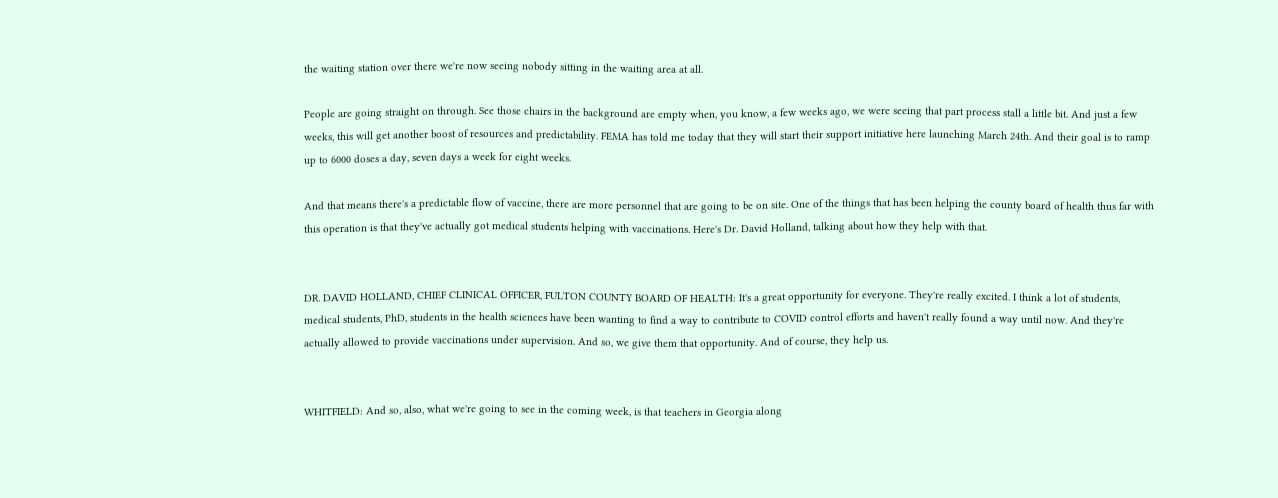the waiting station over there we're now seeing nobody sitting in the waiting area at all.

People are going straight on through. See those chairs in the background are empty when, you know, a few weeks ago, we were seeing that part process stall a little bit. And just a few weeks, this will get another boost of resources and predictability. FEMA has told me today that they will start their support initiative here launching March 24th. And their goal is to ramp up to 6000 doses a day, seven days a week for eight weeks.

And that means there's a predictable flow of vaccine, there are more personnel that are going to be on site. One of the things that has been helping the county board of health thus far with this operation is that they've actually got medical students helping with vaccinations. Here's Dr. David Holland, talking about how they help with that.


DR. DAVID HOLLAND, CHIEF CLINICAL OFFICER, FULTON COUNTY BOARD OF HEALTH: It's a great opportunity for everyone. They're really excited. I think a lot of students, medical students, PhD, students in the health sciences have been wanting to find a way to contribute to COVID control efforts and haven't really found a way until now. And they're actually allowed to provide vaccinations under supervision. And so, we give them that opportunity. And of course, they help us.


WHITFIELD: And so, also, what we're going to see in the coming week, is that teachers in Georgia along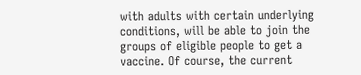with adults with certain underlying conditions, will be able to join the groups of eligible people to get a vaccine. Of course, the current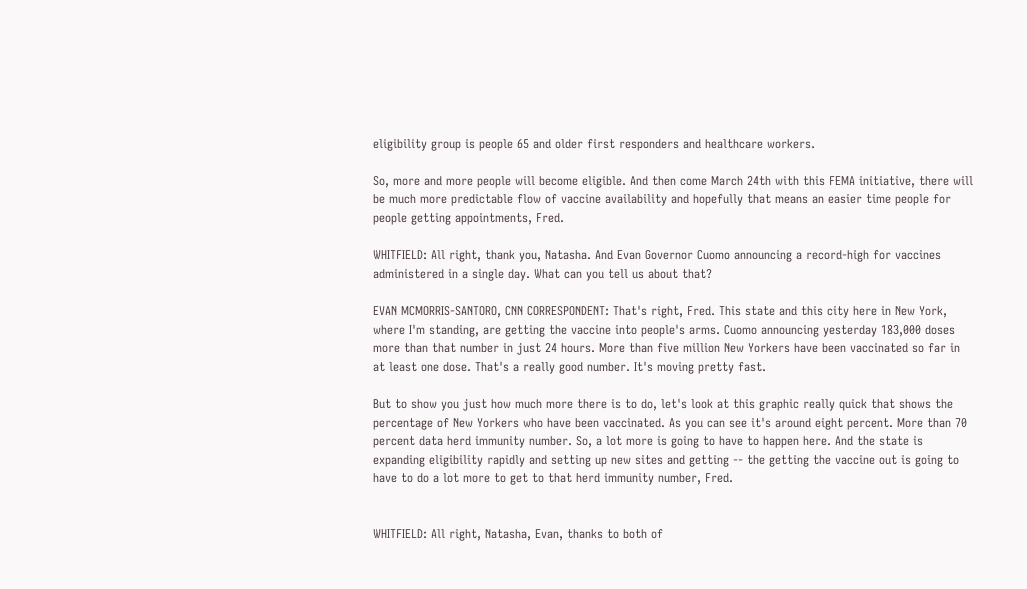eligibility group is people 65 and older first responders and healthcare workers.

So, more and more people will become eligible. And then come March 24th with this FEMA initiative, there will be much more predictable flow of vaccine availability and hopefully that means an easier time people for people getting appointments, Fred.

WHITFIELD: All right, thank you, Natasha. And Evan Governor Cuomo announcing a record-high for vaccines administered in a single day. What can you tell us about that?

EVAN MCMORRIS-SANTORO, CNN CORRESPONDENT: That's right, Fred. This state and this city here in New York, where I'm standing, are getting the vaccine into people's arms. Cuomo announcing yesterday 183,000 doses more than that number in just 24 hours. More than five million New Yorkers have been vaccinated so far in at least one dose. That's a really good number. It's moving pretty fast.

But to show you just how much more there is to do, let's look at this graphic really quick that shows the percentage of New Yorkers who have been vaccinated. As you can see it's around eight percent. More than 70 percent data herd immunity number. So, a lot more is going to have to happen here. And the state is expanding eligibility rapidly and setting up new sites and getting -- the getting the vaccine out is going to have to do a lot more to get to that herd immunity number, Fred.


WHITFIELD: All right, Natasha, Evan, thanks to both of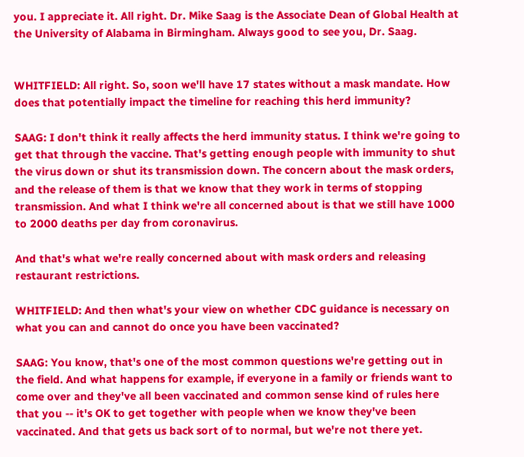you. I appreciate it. All right. Dr. Mike Saag is the Associate Dean of Global Health at the University of Alabama in Birmingham. Always good to see you, Dr. Saag.


WHITFIELD: All right. So, soon we'll have 17 states without a mask mandate. How does that potentially impact the timeline for reaching this herd immunity?

SAAG: I don't think it really affects the herd immunity status. I think we're going to get that through the vaccine. That's getting enough people with immunity to shut the virus down or shut its transmission down. The concern about the mask orders, and the release of them is that we know that they work in terms of stopping transmission. And what I think we're all concerned about is that we still have 1000 to 2000 deaths per day from coronavirus.

And that's what we're really concerned about with mask orders and releasing restaurant restrictions.

WHITFIELD: And then what's your view on whether CDC guidance is necessary on what you can and cannot do once you have been vaccinated?

SAAG: You know, that's one of the most common questions we're getting out in the field. And what happens for example, if everyone in a family or friends want to come over and they've all been vaccinated and common sense kind of rules here that you -- it's OK to get together with people when we know they've been vaccinated. And that gets us back sort of to normal, but we're not there yet.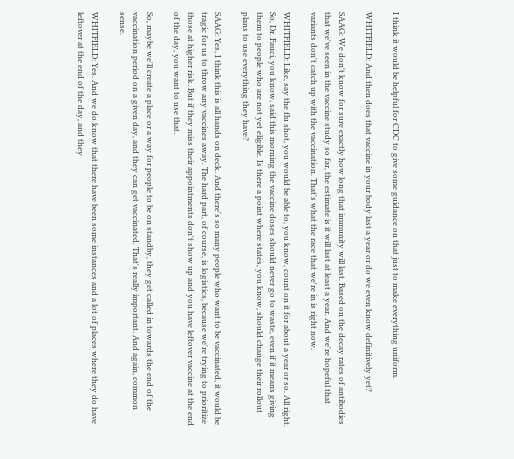I think it would be helpful for CDC to give some guidance on that just to make everything uniform.

WHITFIELD: And then does that vaccine in your body last a year or do we even know definitively yet?

SAAG: We don't know for sure exactly how long that immunity will last. Based on the decay rates of antibodies that we've seen in the vaccine study so far, the estimate is it will last at least a year. And we're hopeful that variants don't catch up with the vaccination. That's what the race that we're in is right now.

WHITFIELD: Like, say the flu shot, you would be able to, you know, count on it for about a year or so. All right. So, Dr. Fauci, you know, said this morning the vaccine doses should never go to waste, even if it means giving them to people who are not yet eligible. Is there a point where states, you know, should change their rollout plans to use everything they have?

SAAG: Yes, I think this is all hands on deck. And there's so many people who want to be vaccinated, it would be tragic for us to throw any vaccines away. The hard part, of course, is logistics, because we're trying to prioritize those at higher risk. But if they miss their appointments don't show up and you have leftover vaccine at the end of the day, you want to use that.

So, maybe we'll create a place or a way for people to be on standby, they get called in towards the end of the vaccination period on a given day, and they can get vaccinated. That's really important. And again, common sense.

WHITFIELD: Yes. And we do know that there have been some instances and a lot of places where they do have leftover at the end of the day, and they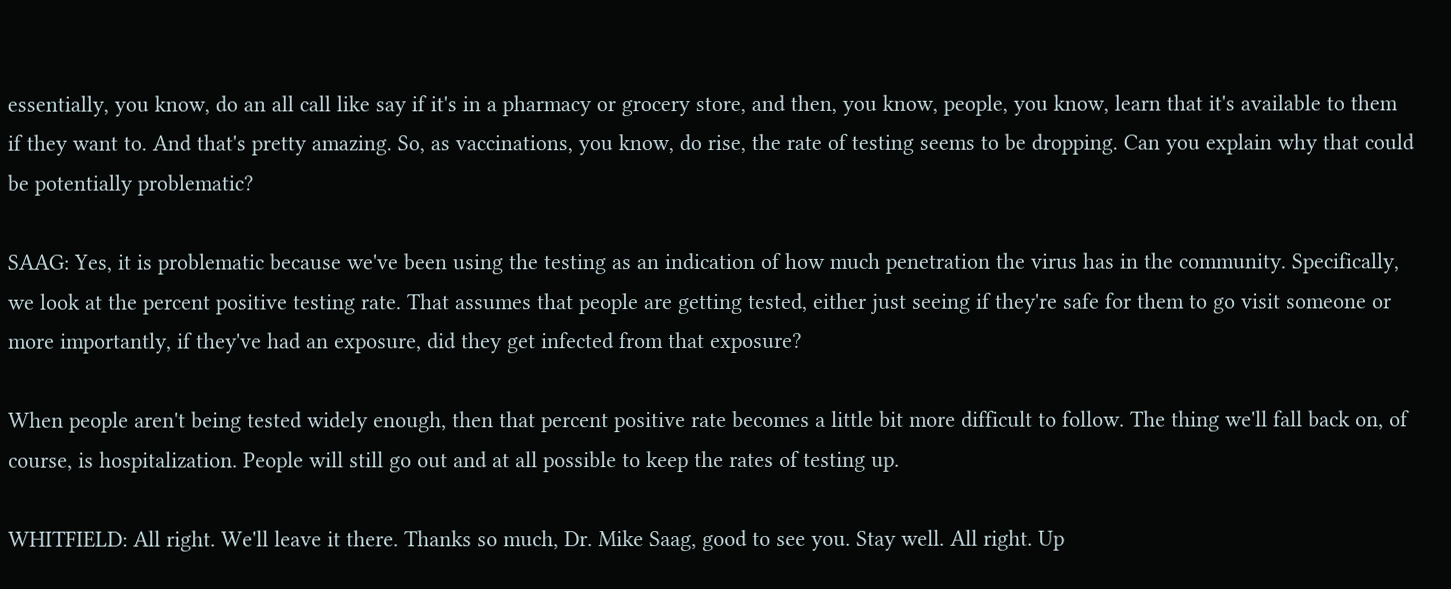essentially, you know, do an all call like say if it's in a pharmacy or grocery store, and then, you know, people, you know, learn that it's available to them if they want to. And that's pretty amazing. So, as vaccinations, you know, do rise, the rate of testing seems to be dropping. Can you explain why that could be potentially problematic?

SAAG: Yes, it is problematic because we've been using the testing as an indication of how much penetration the virus has in the community. Specifically, we look at the percent positive testing rate. That assumes that people are getting tested, either just seeing if they're safe for them to go visit someone or more importantly, if they've had an exposure, did they get infected from that exposure?

When people aren't being tested widely enough, then that percent positive rate becomes a little bit more difficult to follow. The thing we'll fall back on, of course, is hospitalization. People will still go out and at all possible to keep the rates of testing up.

WHITFIELD: All right. We'll leave it there. Thanks so much, Dr. Mike Saag, good to see you. Stay well. All right. Up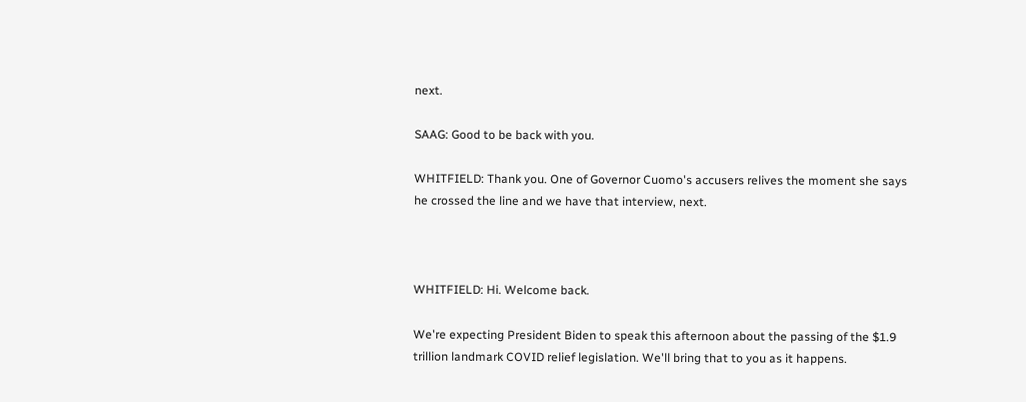next.

SAAG: Good to be back with you.

WHITFIELD: Thank you. One of Governor Cuomo's accusers relives the moment she says he crossed the line and we have that interview, next.



WHITFIELD: Hi. Welcome back.

We're expecting President Biden to speak this afternoon about the passing of the $1.9 trillion landmark COVID relief legislation. We'll bring that to you as it happens.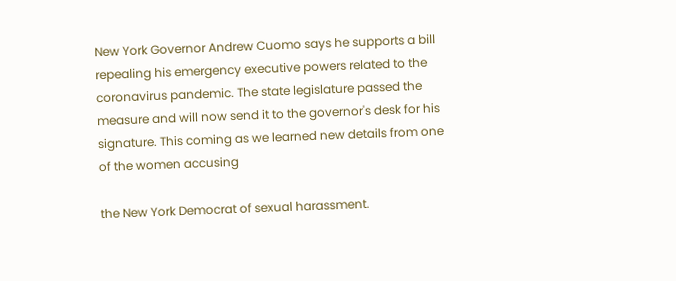New York Governor Andrew Cuomo says he supports a bill repealing his emergency executive powers related to the coronavirus pandemic. The state legislature passed the measure and will now send it to the governor's desk for his signature. This coming as we learned new details from one of the women accusing

the New York Democrat of sexual harassment.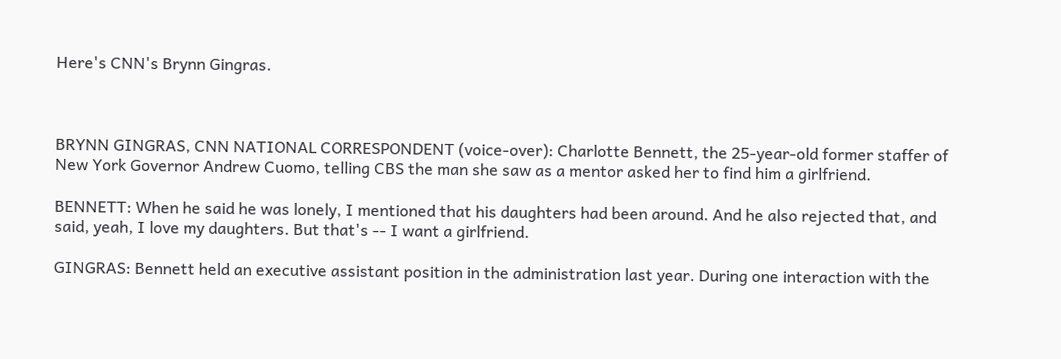Here's CNN's Brynn Gingras.



BRYNN GINGRAS, CNN NATIONAL CORRESPONDENT (voice-over): Charlotte Bennett, the 25-year-old former staffer of New York Governor Andrew Cuomo, telling CBS the man she saw as a mentor asked her to find him a girlfriend.

BENNETT: When he said he was lonely, I mentioned that his daughters had been around. And he also rejected that, and said, yeah, I love my daughters. But that's -- I want a girlfriend.

GINGRAS: Bennett held an executive assistant position in the administration last year. During one interaction with the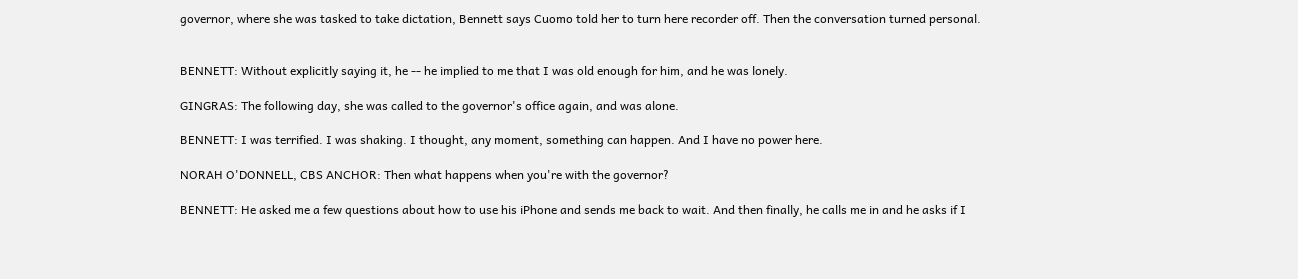governor, where she was tasked to take dictation, Bennett says Cuomo told her to turn here recorder off. Then the conversation turned personal.


BENNETT: Without explicitly saying it, he -- he implied to me that I was old enough for him, and he was lonely.

GINGRAS: The following day, she was called to the governor's office again, and was alone.

BENNETT: I was terrified. I was shaking. I thought, any moment, something can happen. And I have no power here.

NORAH O'DONNELL, CBS ANCHOR: Then what happens when you're with the governor?

BENNETT: He asked me a few questions about how to use his iPhone and sends me back to wait. And then finally, he calls me in and he asks if I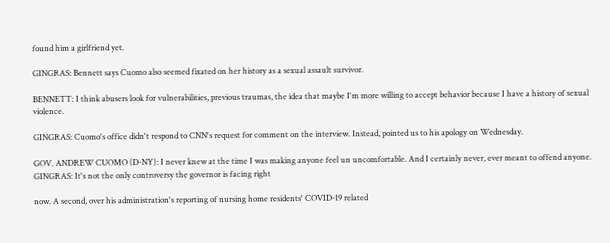found him a girlfriend yet.

GINGRAS: Bennett says Cuomo also seemed fixated on her history as a sexual assault survivor.

BENNETT: I think abusers look for vulnerabilities, previous traumas, the idea that maybe I'm more willing to accept behavior because I have a history of sexual violence.

GINGRAS: Cuomo's office didn't respond to CNN's request for comment on the interview. Instead, pointed us to his apology on Wednesday.

GOV. ANDREW CUOMO (D-NY): I never knew at the time I was making anyone feel un uncomfortable. And I certainly never, ever meant to offend anyone. GINGRAS: It's not the only controversy the governor is facing right

now. A second, over his administration's reporting of nursing home residents' COVID-19 related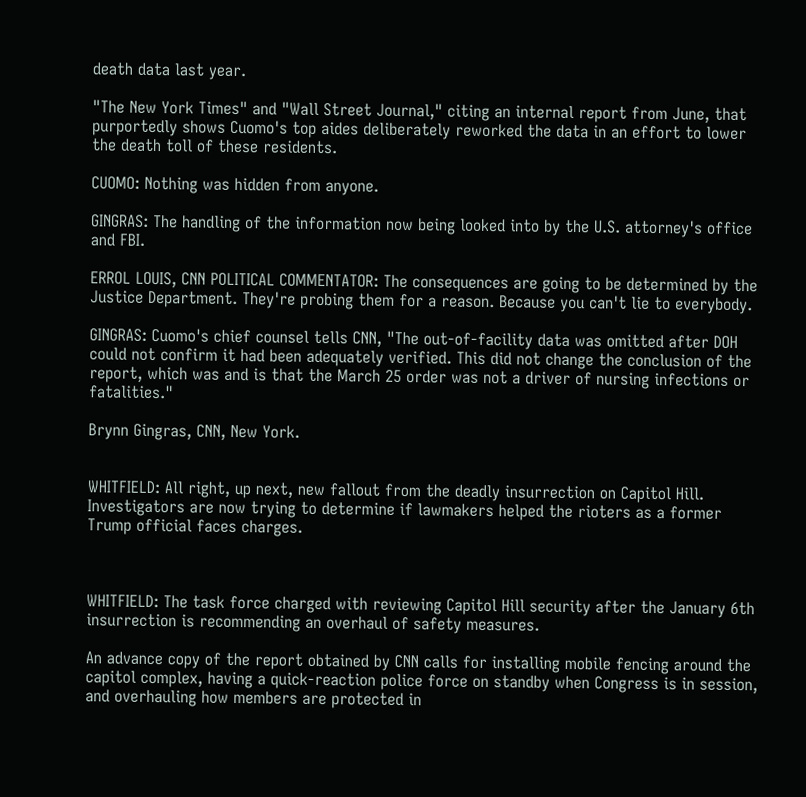death data last year.

"The New York Times" and "Wall Street Journal," citing an internal report from June, that purportedly shows Cuomo's top aides deliberately reworked the data in an effort to lower the death toll of these residents.

CUOMO: Nothing was hidden from anyone.

GINGRAS: The handling of the information now being looked into by the U.S. attorney's office and FBI.

ERROL LOUIS, CNN POLITICAL COMMENTATOR: The consequences are going to be determined by the Justice Department. They're probing them for a reason. Because you can't lie to everybody.

GINGRAS: Cuomo's chief counsel tells CNN, "The out-of-facility data was omitted after DOH could not confirm it had been adequately verified. This did not change the conclusion of the report, which was and is that the March 25 order was not a driver of nursing infections or fatalities."

Brynn Gingras, CNN, New York.


WHITFIELD: All right, up next, new fallout from the deadly insurrection on Capitol Hill. Investigators are now trying to determine if lawmakers helped the rioters as a former Trump official faces charges.



WHITFIELD: The task force charged with reviewing Capitol Hill security after the January 6th insurrection is recommending an overhaul of safety measures.

An advance copy of the report obtained by CNN calls for installing mobile fencing around the capitol complex, having a quick-reaction police force on standby when Congress is in session, and overhauling how members are protected in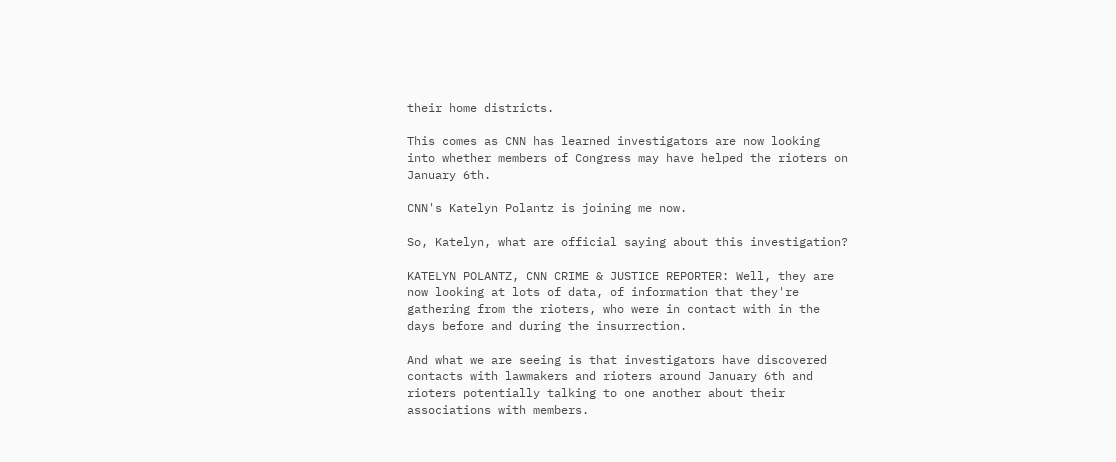their home districts.

This comes as CNN has learned investigators are now looking into whether members of Congress may have helped the rioters on January 6th.

CNN's Katelyn Polantz is joining me now.

So, Katelyn, what are official saying about this investigation?

KATELYN POLANTZ, CNN CRIME & JUSTICE REPORTER: Well, they are now looking at lots of data, of information that they're gathering from the rioters, who were in contact with in the days before and during the insurrection.

And what we are seeing is that investigators have discovered contacts with lawmakers and rioters around January 6th and rioters potentially talking to one another about their associations with members.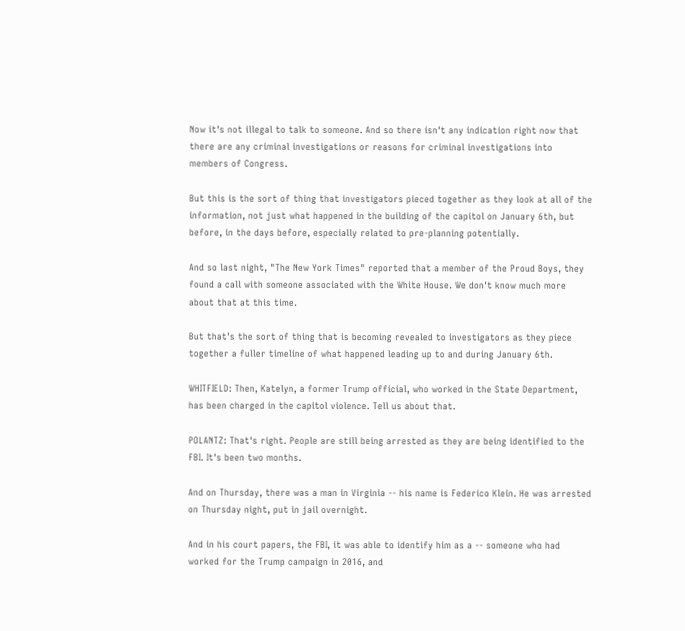Now it's not illegal to talk to someone. And so there isn't any indication right now that there are any criminal investigations or reasons for criminal investigations into members of Congress.

But this is the sort of thing that investigators pieced together as they look at all of the information, not just what happened in the building of the capitol on January 6th, but before, in the days before, especially related to pre-planning potentially.

And so last night, "The New York Times" reported that a member of the Proud Boys, they found a call with someone associated with the White House. We don't know much more about that at this time.

But that's the sort of thing that is becoming revealed to investigators as they piece together a fuller timeline of what happened leading up to and during January 6th.

WHITFIELD: Then, Katelyn, a former Trump official, who worked in the State Department, has been charged in the capitol violence. Tell us about that.

POLANTZ: That's right. People are still being arrested as they are being identified to the FBI. It's been two months.

And on Thursday, there was a man in Virginia -- his name is Federico Klein. He was arrested on Thursday night, put in jail overnight.

And in his court papers, the FBI, it was able to identify him as a -- someone who had worked for the Trump campaign in 2016, and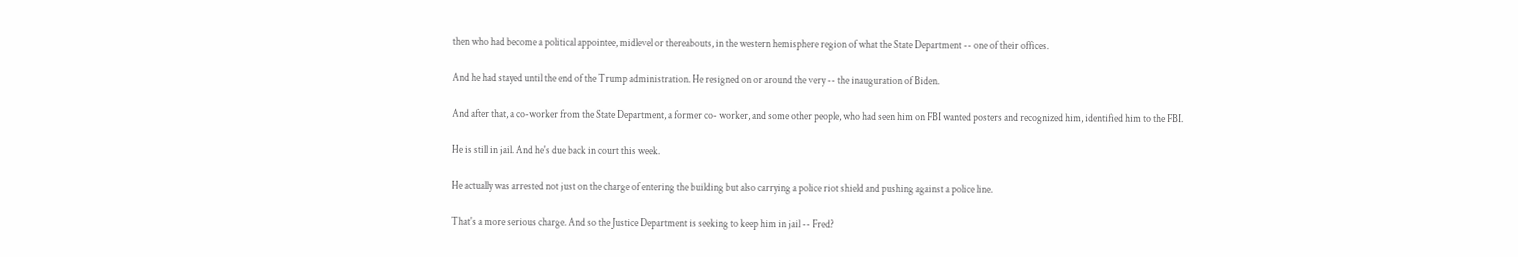then who had become a political appointee, midlevel or thereabouts, in the western hemisphere region of what the State Department -- one of their offices.

And he had stayed until the end of the Trump administration. He resigned on or around the very -- the inauguration of Biden.

And after that, a co-worker from the State Department, a former co- worker, and some other people, who had seen him on FBI wanted posters and recognized him, identified him to the FBI.

He is still in jail. And he's due back in court this week.

He actually was arrested not just on the charge of entering the building but also carrying a police riot shield and pushing against a police line.

That's a more serious charge. And so the Justice Department is seeking to keep him in jail -- Fred?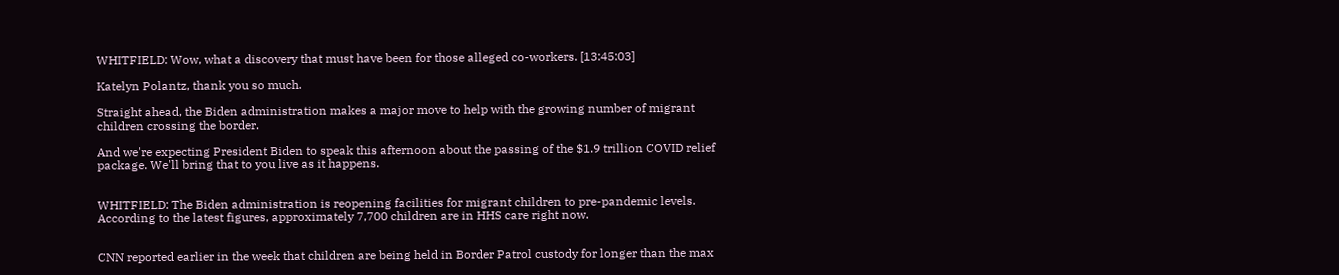WHITFIELD: Wow, what a discovery that must have been for those alleged co-workers. [13:45:03]

Katelyn Polantz, thank you so much.

Straight ahead, the Biden administration makes a major move to help with the growing number of migrant children crossing the border.

And we're expecting President Biden to speak this afternoon about the passing of the $1.9 trillion COVID relief package. We'll bring that to you live as it happens.


WHITFIELD: The Biden administration is reopening facilities for migrant children to pre-pandemic levels. According to the latest figures, approximately 7,700 children are in HHS care right now.


CNN reported earlier in the week that children are being held in Border Patrol custody for longer than the max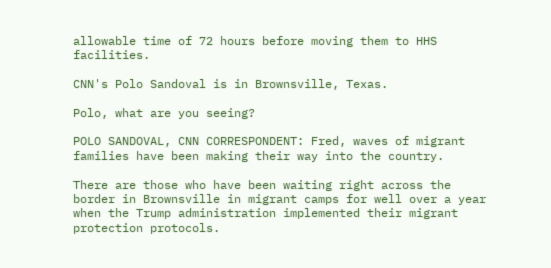allowable time of 72 hours before moving them to HHS facilities.

CNN's Polo Sandoval is in Brownsville, Texas.

Polo, what are you seeing?

POLO SANDOVAL, CNN CORRESPONDENT: Fred, waves of migrant families have been making their way into the country.

There are those who have been waiting right across the border in Brownsville in migrant camps for well over a year when the Trump administration implemented their migrant protection protocols.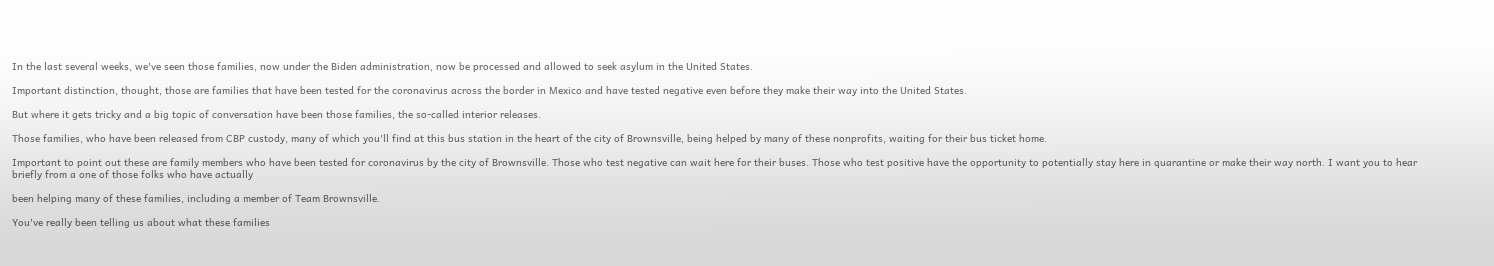In the last several weeks, we've seen those families, now under the Biden administration, now be processed and allowed to seek asylum in the United States.

Important distinction, thought, those are families that have been tested for the coronavirus across the border in Mexico and have tested negative even before they make their way into the United States.

But where it gets tricky and a big topic of conversation have been those families, the so-called interior releases.

Those families, who have been released from CBP custody, many of which you'll find at this bus station in the heart of the city of Brownsville, being helped by many of these nonprofits, waiting for their bus ticket home.

Important to point out these are family members who have been tested for coronavirus by the city of Brownsville. Those who test negative can wait here for their buses. Those who test positive have the opportunity to potentially stay here in quarantine or make their way north. I want you to hear briefly from a one of those folks who have actually

been helping many of these families, including a member of Team Brownsville.

You've really been telling us about what these families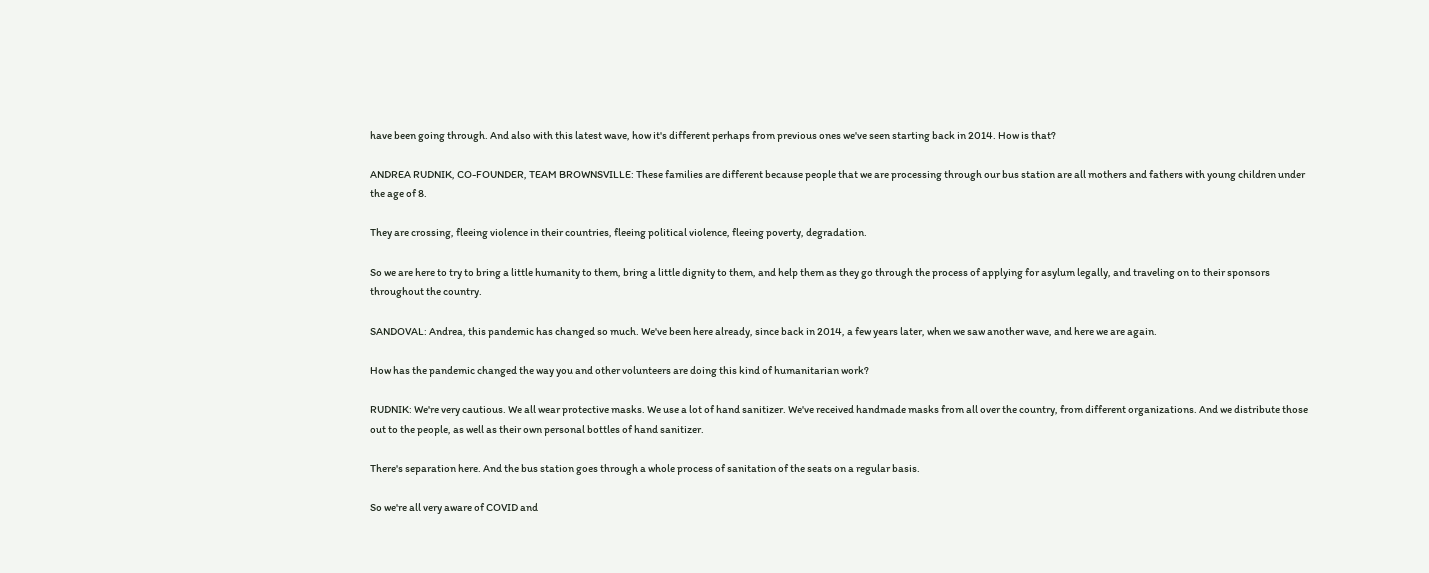have been going through. And also with this latest wave, how it's different perhaps from previous ones we've seen starting back in 2014. How is that?

ANDREA RUDNIK, CO-FOUNDER, TEAM BROWNSVILLE: These families are different because people that we are processing through our bus station are all mothers and fathers with young children under the age of 8.

They are crossing, fleeing violence in their countries, fleeing political violence, fleeing poverty, degradation.

So we are here to try to bring a little humanity to them, bring a little dignity to them, and help them as they go through the process of applying for asylum legally, and traveling on to their sponsors throughout the country.

SANDOVAL: Andrea, this pandemic has changed so much. We've been here already, since back in 2014, a few years later, when we saw another wave, and here we are again.

How has the pandemic changed the way you and other volunteers are doing this kind of humanitarian work?

RUDNIK: We're very cautious. We all wear protective masks. We use a lot of hand sanitizer. We've received handmade masks from all over the country, from different organizations. And we distribute those out to the people, as well as their own personal bottles of hand sanitizer.

There's separation here. And the bus station goes through a whole process of sanitation of the seats on a regular basis.

So we're all very aware of COVID and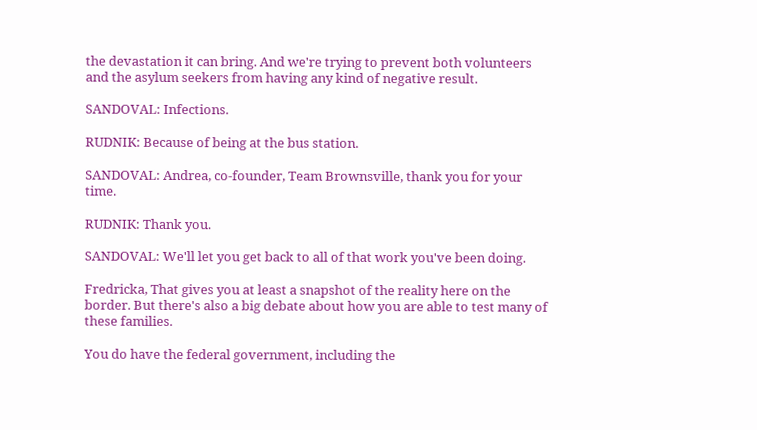the devastation it can bring. And we're trying to prevent both volunteers and the asylum seekers from having any kind of negative result.

SANDOVAL: Infections.

RUDNIK: Because of being at the bus station.

SANDOVAL: Andrea, co-founder, Team Brownsville, thank you for your time.

RUDNIK: Thank you.

SANDOVAL: We'll let you get back to all of that work you've been doing.

Fredricka, That gives you at least a snapshot of the reality here on the border. But there's also a big debate about how you are able to test many of these families.

You do have the federal government, including the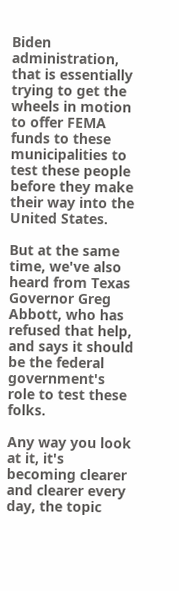Biden administration, that is essentially trying to get the wheels in motion to offer FEMA funds to these municipalities to test these people before they make their way into the United States.

But at the same time, we've also heard from Texas Governor Greg Abbott, who has refused that help, and says it should be the federal government's role to test these folks.

Any way you look at it, it's becoming clearer and clearer every day, the topic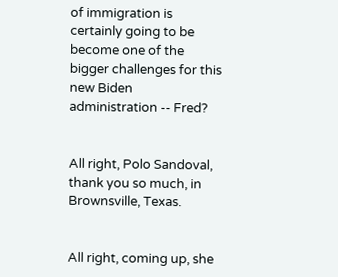of immigration is certainly going to be become one of the bigger challenges for this new Biden administration -- Fred?


All right, Polo Sandoval, thank you so much, in Brownsville, Texas.


All right, coming up, she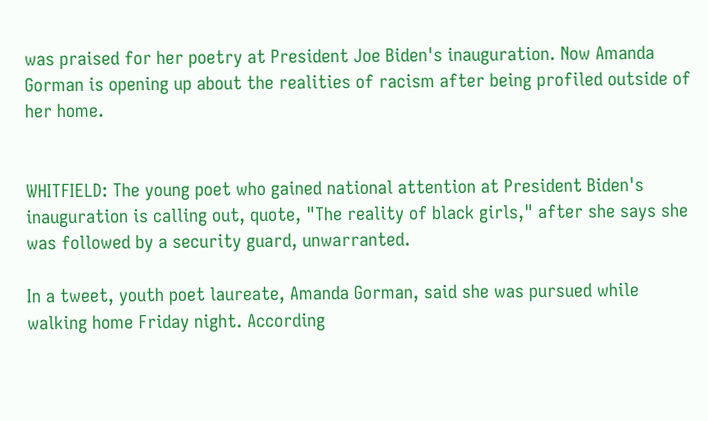was praised for her poetry at President Joe Biden's inauguration. Now Amanda Gorman is opening up about the realities of racism after being profiled outside of her home.


WHITFIELD: The young poet who gained national attention at President Biden's inauguration is calling out, quote, "The reality of black girls," after she says she was followed by a security guard, unwarranted.

In a tweet, youth poet laureate, Amanda Gorman, said she was pursued while walking home Friday night. According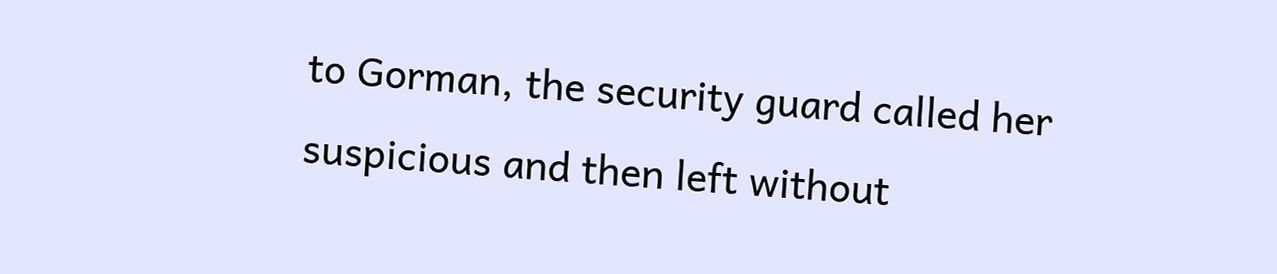to Gorman, the security guard called her suspicious and then left without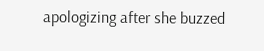apologizing after she buzzed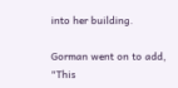into her building.

Gorman went on to add, "This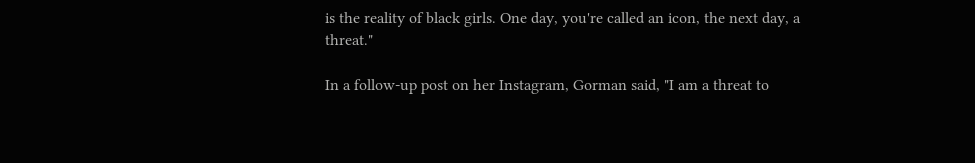is the reality of black girls. One day, you're called an icon, the next day, a threat."

In a follow-up post on her Instagram, Gorman said, "I am a threat to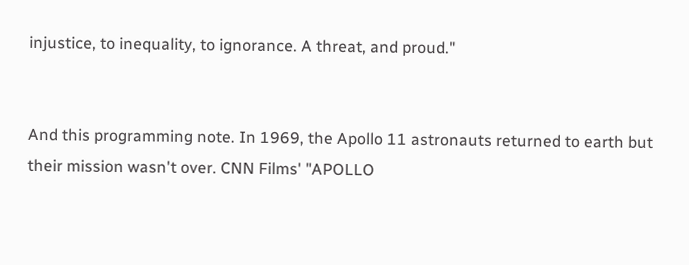injustice, to inequality, to ignorance. A threat, and proud."


And this programming note. In 1969, the Apollo 11 astronauts returned to earth but their mission wasn't over. CNN Films' "APOLLO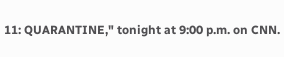11: QUARANTINE," tonight at 9:00 p.m. on CNN.